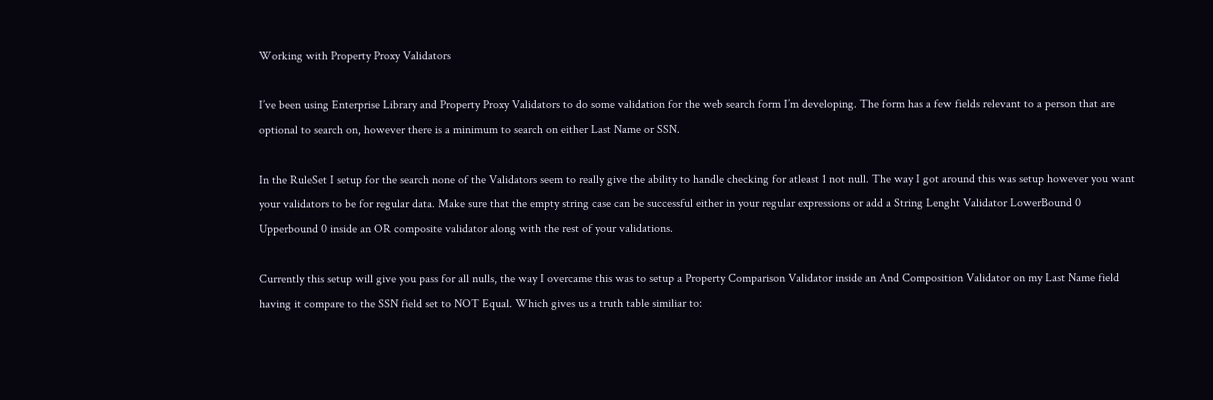Working with Property Proxy Validators

I’ve been using Enterprise Library and Property Proxy Validators to do some validation for the web search form I’m developing. The form has a few fields relevant to a person that are optional to search on, however there is a minimum to search on either Last Name or SSN.

In the RuleSet I setup for the search none of the Validators seem to really give the ability to handle checking for atleast 1 not null. The way I got around this was setup however you want your validators to be for regular data. Make sure that the empty string case can be successful either in your regular expressions or add a String Lenght Validator LowerBound 0 Upperbound 0 inside an OR composite validator along with the rest of your validations.

Currently this setup will give you pass for all nulls, the way I overcame this was to setup a Property Comparison Validator inside an And Composition Validator on my Last Name field having it compare to the SSN field set to NOT Equal. Which gives us a truth table similiar to: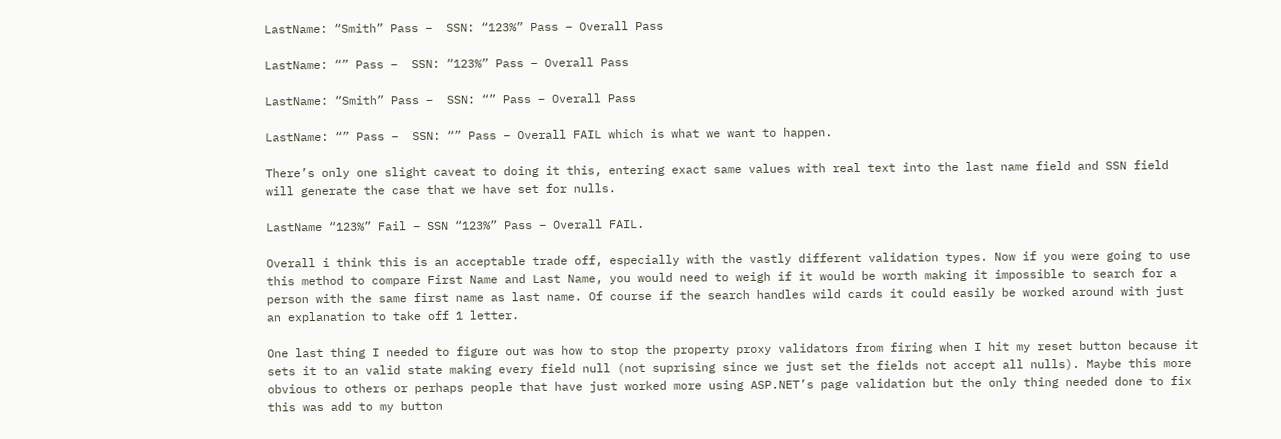LastName: “Smith” Pass –  SSN: “123%” Pass – Overall Pass

LastName: “” Pass –  SSN: “123%” Pass – Overall Pass

LastName: “Smith” Pass –  SSN: “” Pass – Overall Pass

LastName: “” Pass –  SSN: “” Pass – Overall FAIL which is what we want to happen.

There’s only one slight caveat to doing it this, entering exact same values with real text into the last name field and SSN field will generate the case that we have set for nulls.

LastName “123%” Fail – SSN “123%” Pass – Overall FAIL.

Overall i think this is an acceptable trade off, especially with the vastly different validation types. Now if you were going to use this method to compare First Name and Last Name, you would need to weigh if it would be worth making it impossible to search for a person with the same first name as last name. Of course if the search handles wild cards it could easily be worked around with just an explanation to take off 1 letter.

One last thing I needed to figure out was how to stop the property proxy validators from firing when I hit my reset button because it sets it to an valid state making every field null (not suprising since we just set the fields not accept all nulls). Maybe this more obvious to others or perhaps people that have just worked more using ASP.NET’s page validation but the only thing needed done to fix this was add to my button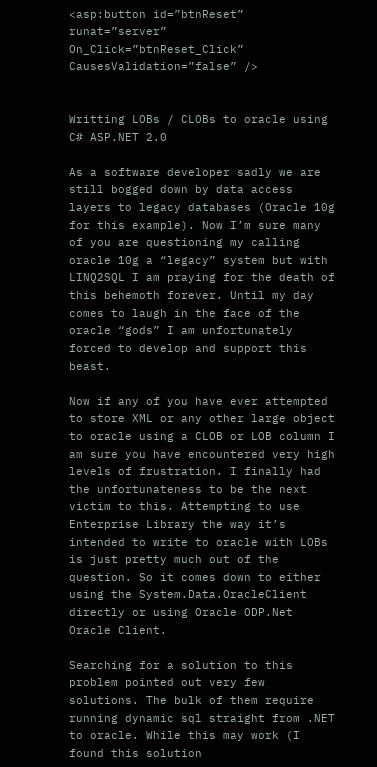<asp:button id=”btnReset” runat=”server” On_Click=”btnReset_Click” CausesValidation=”false” />


Writting LOBs / CLOBs to oracle using C# ASP.NET 2.0

As a software developer sadly we are still bogged down by data access layers to legacy databases (Oracle 10g for this example). Now I’m sure many of you are questioning my calling oracle 10g a “legacy” system but with LINQ2SQL I am praying for the death of this behemoth forever. Until my day comes to laugh in the face of the oracle “gods” I am unfortunately forced to develop and support this beast.

Now if any of you have ever attempted to store XML or any other large object to oracle using a CLOB or LOB column I am sure you have encountered very high levels of frustration. I finally had the unfortunateness to be the next victim to this. Attempting to use Enterprise Library the way it’s intended to write to oracle with LOBs is just pretty much out of the question. So it comes down to either using the System.Data.OracleClient directly or using Oracle ODP.Net Oracle Client.

Searching for a solution to this problem pointed out very few solutions. The bulk of them require running dynamic sql straight from .NET to oracle. While this may work (I found this solution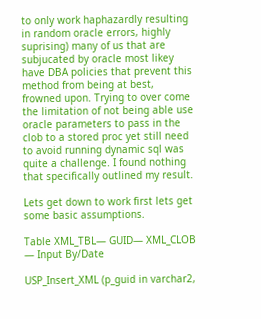to only work haphazardly resulting in random oracle errors, highly suprising) many of us that are subjucated by oracle most likey have DBA policies that prevent this method from being at best, frowned upon. Trying to over come the limitation of not being able use oracle parameters to pass in the clob to a stored proc yet still need to avoid running dynamic sql was quite a challenge. I found nothing that specifically outlined my result.

Lets get down to work first lets get some basic assumptions.

Table XML_TBL— GUID— XML_CLOB — Input By/Date

USP_Insert_XML (p_guid in varchar2,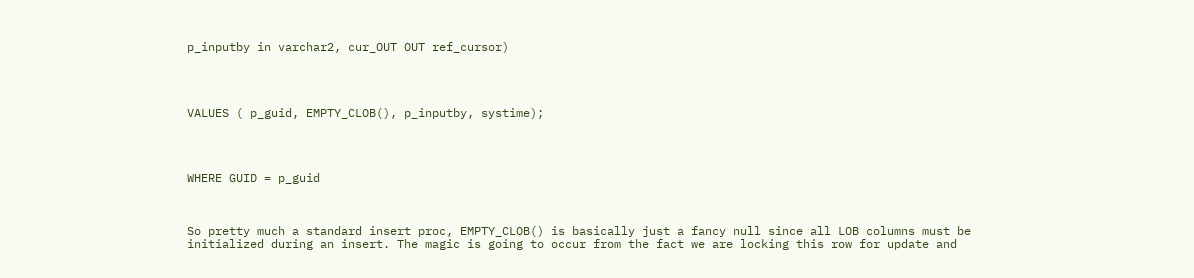p_inputby in varchar2, cur_OUT OUT ref_cursor)




VALUES ( p_guid, EMPTY_CLOB(), p_inputby, systime);




WHERE GUID = p_guid



So pretty much a standard insert proc, EMPTY_CLOB() is basically just a fancy null since all LOB columns must be initialized during an insert. The magic is going to occur from the fact we are locking this row for update and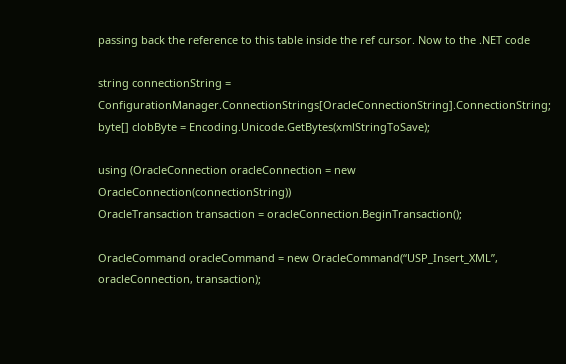passing back the reference to this table inside the ref cursor. Now to the .NET code

string connectionString = ConfigurationManager.ConnectionStrings[OracleConnectionString].ConnectionString;
byte[] clobByte = Encoding.Unicode.GetBytes(xmlStringToSave);

using (OracleConnection oracleConnection = new OracleConnection(connectionString))
OracleTransaction transaction = oracleConnection.BeginTransaction();

OracleCommand oracleCommand = new OracleCommand(“USP_Insert_XML”, oracleConnection, transaction);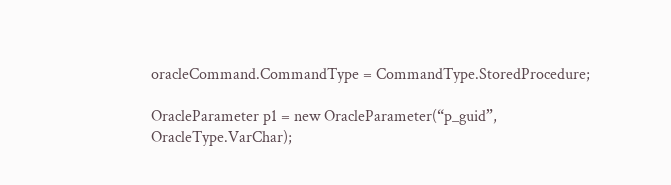oracleCommand.CommandType = CommandType.StoredProcedure;

OracleParameter p1 = new OracleParameter(“p_guid”, OracleType.VarChar);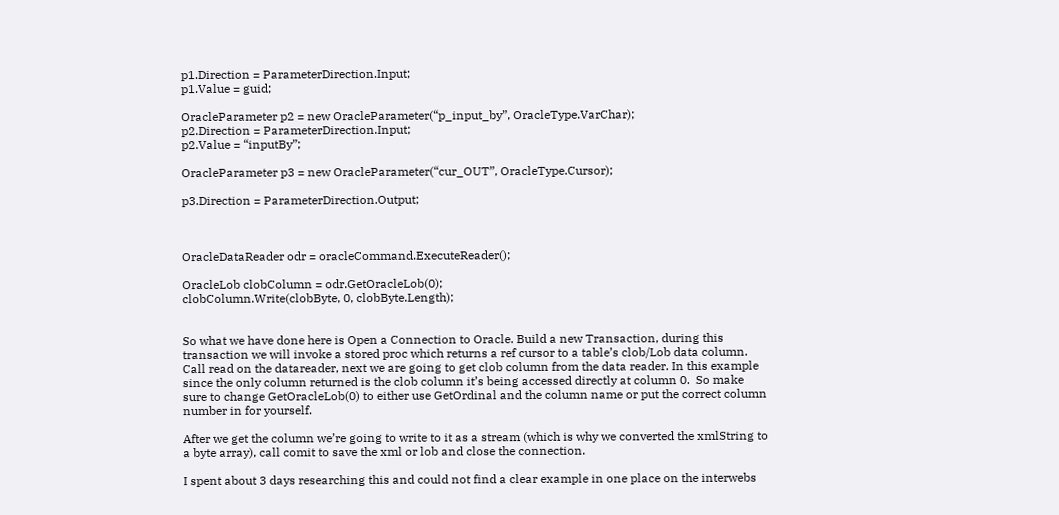p1.Direction = ParameterDirection.Input;
p1.Value = guid;

OracleParameter p2 = new OracleParameter(“p_input_by”, OracleType.VarChar);
p2.Direction = ParameterDirection.Input;
p2.Value = “inputBy”;

OracleParameter p3 = new OracleParameter(“cur_OUT”, OracleType.Cursor);

p3.Direction = ParameterDirection.Output;



OracleDataReader odr = oracleCommand.ExecuteReader();

OracleLob clobColumn = odr.GetOracleLob(0);
clobColumn.Write(clobByte, 0, clobByte.Length);


So what we have done here is Open a Connection to Oracle. Build a new Transaction, during this transaction we will invoke a stored proc which returns a ref cursor to a table’s clob/Lob data column. Call read on the datareader, next we are going to get clob column from the data reader. In this example since the only column returned is the clob column it’s being accessed directly at column 0.  So make sure to change GetOracleLob(0) to either use GetOrdinal and the column name or put the correct column number in for yourself.

After we get the column we’re going to write to it as a stream (which is why we converted the xmlString to a byte array), call comit to save the xml or lob and close the connection.

I spent about 3 days researching this and could not find a clear example in one place on the interwebs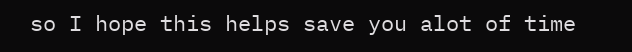so I hope this helps save you alot of time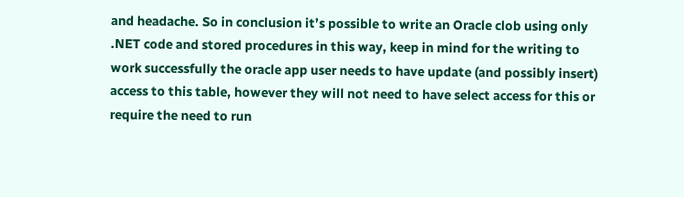and headache. So in conclusion it’s possible to write an Oracle clob using only .NET code and stored procedures in this way, keep in mind for the writing to work successfully the oracle app user needs to have update (and possibly insert) access to this table, however they will not need to have select access for this or require the need to run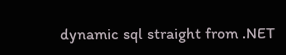dynamic sql straight from .NET